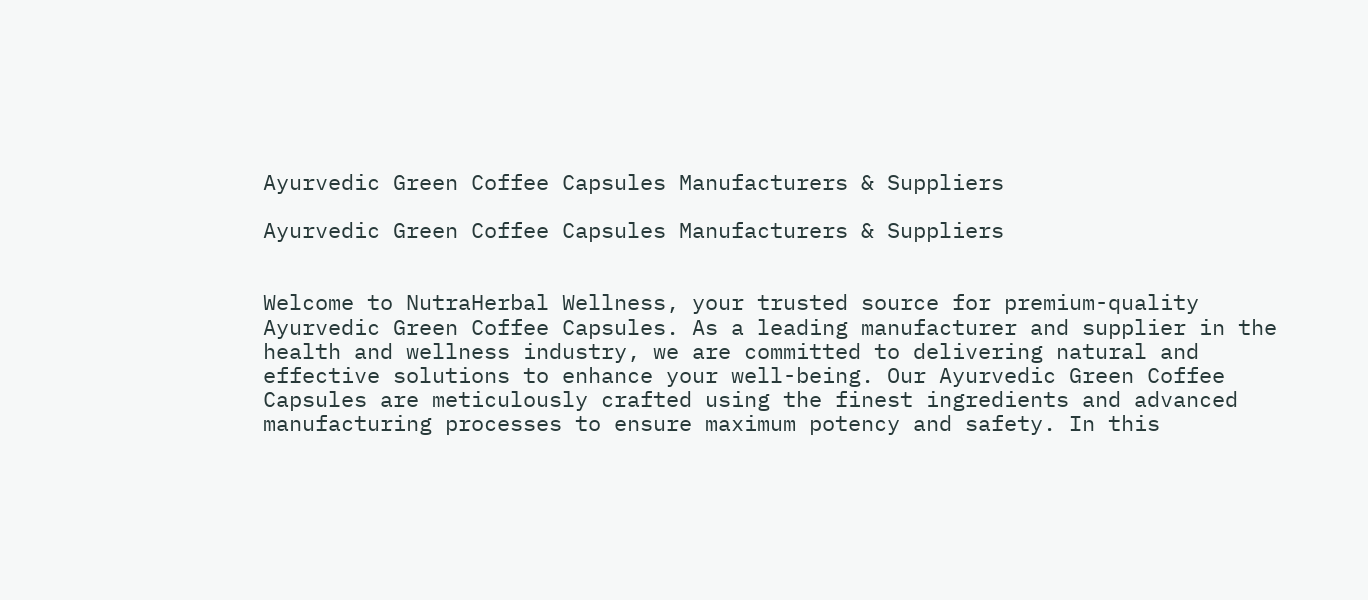Ayurvedic Green Coffee Capsules Manufacturers & Suppliers

Ayurvedic Green Coffee Capsules Manufacturers & Suppliers


Welcome to NutraHerbal Wellness, your trusted source for premium-quality Ayurvedic Green Coffee Capsules. As a leading manufacturer and supplier in the health and wellness industry, we are committed to delivering natural and effective solutions to enhance your well-being. Our Ayurvedic Green Coffee Capsules are meticulously crafted using the finest ingredients and advanced manufacturing processes to ensure maximum potency and safety. In this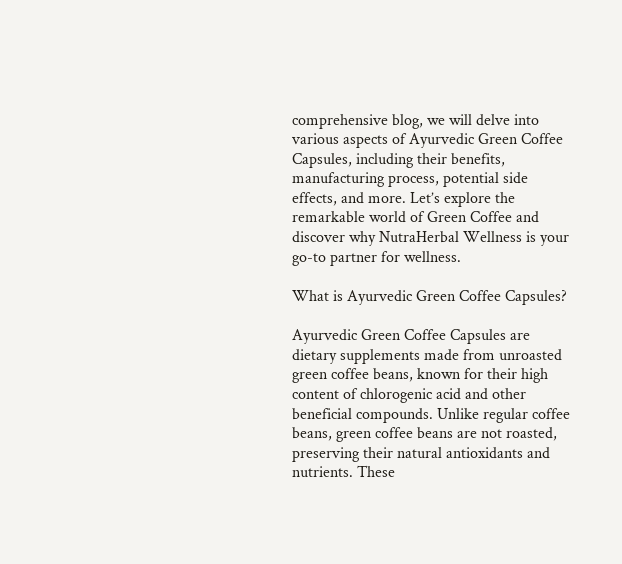comprehensive blog, we will delve into various aspects of Ayurvedic Green Coffee Capsules, including their benefits, manufacturing process, potential side effects, and more. Let’s explore the remarkable world of Green Coffee and discover why NutraHerbal Wellness is your go-to partner for wellness.

What is Ayurvedic Green Coffee Capsules?

Ayurvedic Green Coffee Capsules are dietary supplements made from unroasted green coffee beans, known for their high content of chlorogenic acid and other beneficial compounds. Unlike regular coffee beans, green coffee beans are not roasted, preserving their natural antioxidants and nutrients. These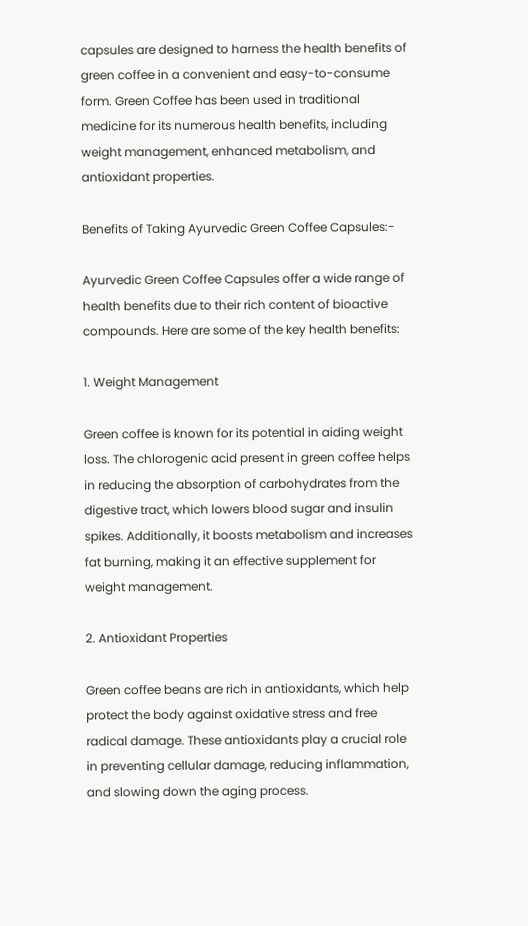capsules are designed to harness the health benefits of green coffee in a convenient and easy-to-consume form. Green Coffee has been used in traditional medicine for its numerous health benefits, including weight management, enhanced metabolism, and antioxidant properties.

Benefits of Taking Ayurvedic Green Coffee Capsules:-

Ayurvedic Green Coffee Capsules offer a wide range of health benefits due to their rich content of bioactive compounds. Here are some of the key health benefits:

1. Weight Management

Green coffee is known for its potential in aiding weight loss. The chlorogenic acid present in green coffee helps in reducing the absorption of carbohydrates from the digestive tract, which lowers blood sugar and insulin spikes. Additionally, it boosts metabolism and increases fat burning, making it an effective supplement for weight management.

2. Antioxidant Properties

Green coffee beans are rich in antioxidants, which help protect the body against oxidative stress and free radical damage. These antioxidants play a crucial role in preventing cellular damage, reducing inflammation, and slowing down the aging process.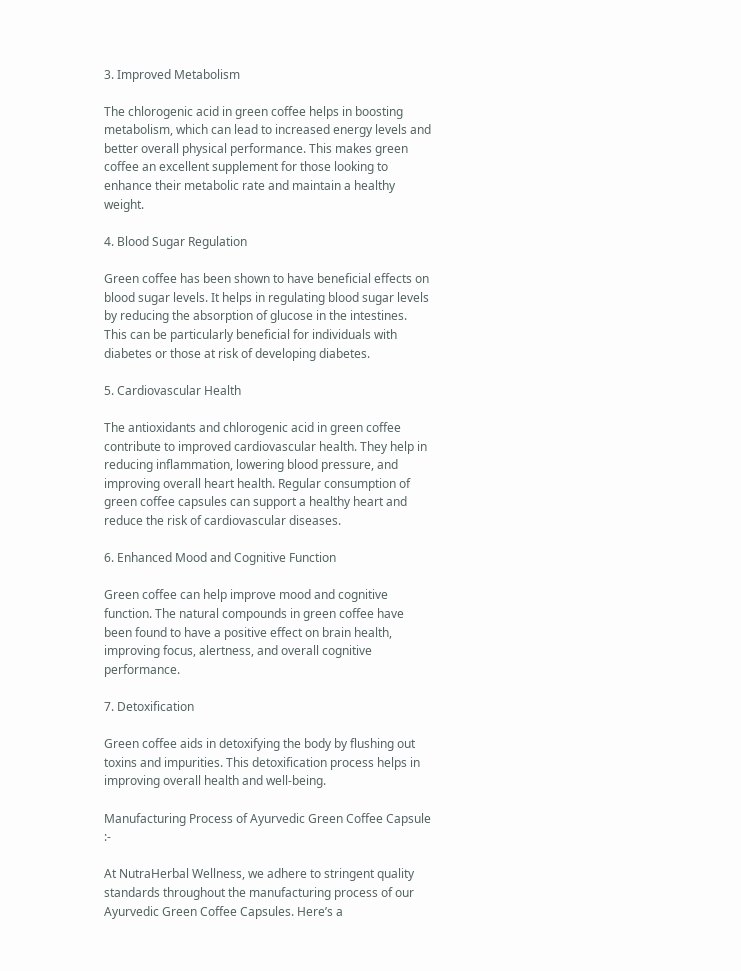3. Improved Metabolism

The chlorogenic acid in green coffee helps in boosting metabolism, which can lead to increased energy levels and better overall physical performance. This makes green coffee an excellent supplement for those looking to enhance their metabolic rate and maintain a healthy weight.

4. Blood Sugar Regulation

Green coffee has been shown to have beneficial effects on blood sugar levels. It helps in regulating blood sugar levels by reducing the absorption of glucose in the intestines. This can be particularly beneficial for individuals with diabetes or those at risk of developing diabetes.

5. Cardiovascular Health

The antioxidants and chlorogenic acid in green coffee contribute to improved cardiovascular health. They help in reducing inflammation, lowering blood pressure, and improving overall heart health. Regular consumption of green coffee capsules can support a healthy heart and reduce the risk of cardiovascular diseases.

6. Enhanced Mood and Cognitive Function

Green coffee can help improve mood and cognitive function. The natural compounds in green coffee have been found to have a positive effect on brain health, improving focus, alertness, and overall cognitive performance.

7. Detoxification

Green coffee aids in detoxifying the body by flushing out toxins and impurities. This detoxification process helps in improving overall health and well-being.

Manufacturing Process of Ayurvedic Green Coffee Capsule :-

At NutraHerbal Wellness, we adhere to stringent quality standards throughout the manufacturing process of our Ayurvedic Green Coffee Capsules. Here’s a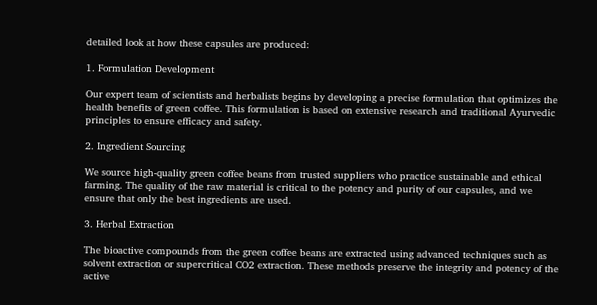detailed look at how these capsules are produced:

1. Formulation Development

Our expert team of scientists and herbalists begins by developing a precise formulation that optimizes the health benefits of green coffee. This formulation is based on extensive research and traditional Ayurvedic principles to ensure efficacy and safety.

2. Ingredient Sourcing

We source high-quality green coffee beans from trusted suppliers who practice sustainable and ethical farming. The quality of the raw material is critical to the potency and purity of our capsules, and we ensure that only the best ingredients are used.

3. Herbal Extraction

The bioactive compounds from the green coffee beans are extracted using advanced techniques such as solvent extraction or supercritical CO2 extraction. These methods preserve the integrity and potency of the active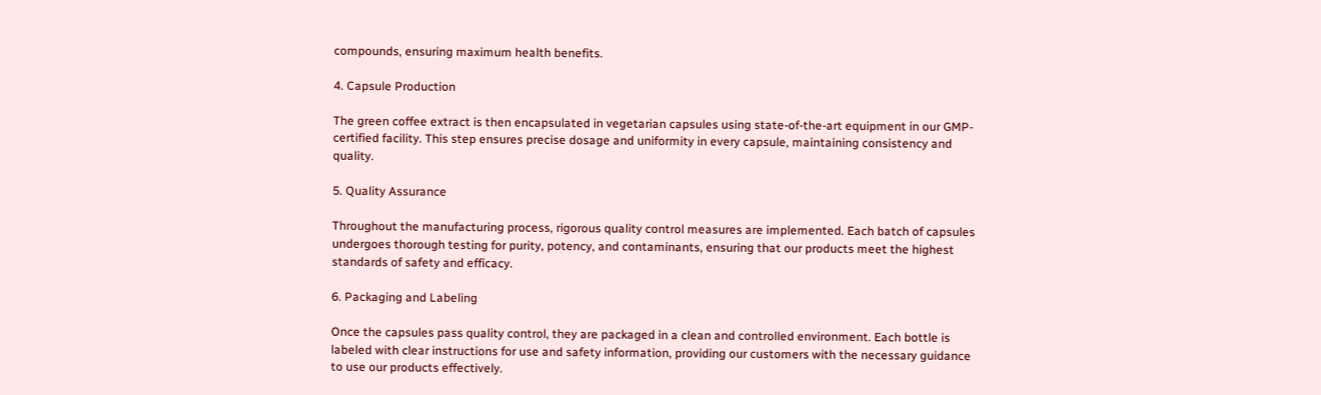compounds, ensuring maximum health benefits.

4. Capsule Production

The green coffee extract is then encapsulated in vegetarian capsules using state-of-the-art equipment in our GMP-certified facility. This step ensures precise dosage and uniformity in every capsule, maintaining consistency and quality.

5. Quality Assurance

Throughout the manufacturing process, rigorous quality control measures are implemented. Each batch of capsules undergoes thorough testing for purity, potency, and contaminants, ensuring that our products meet the highest standards of safety and efficacy.

6. Packaging and Labeling

Once the capsules pass quality control, they are packaged in a clean and controlled environment. Each bottle is labeled with clear instructions for use and safety information, providing our customers with the necessary guidance to use our products effectively.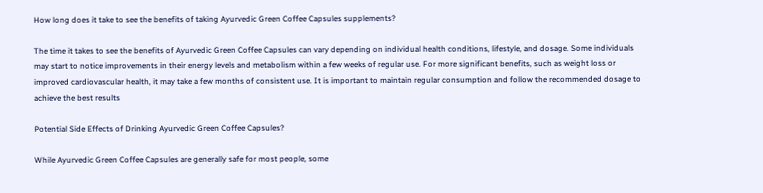How long does it take to see the benefits of taking Ayurvedic Green Coffee Capsules supplements?

The time it takes to see the benefits of Ayurvedic Green Coffee Capsules can vary depending on individual health conditions, lifestyle, and dosage. Some individuals may start to notice improvements in their energy levels and metabolism within a few weeks of regular use. For more significant benefits, such as weight loss or improved cardiovascular health, it may take a few months of consistent use. It is important to maintain regular consumption and follow the recommended dosage to achieve the best results

Potential Side Effects of Drinking Ayurvedic Green Coffee Capsules?

While Ayurvedic Green Coffee Capsules are generally safe for most people, some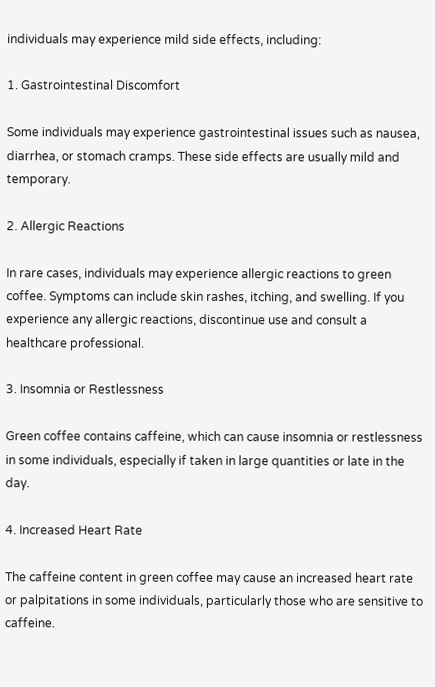individuals may experience mild side effects, including:

1. Gastrointestinal Discomfort

Some individuals may experience gastrointestinal issues such as nausea, diarrhea, or stomach cramps. These side effects are usually mild and temporary.

2. Allergic Reactions

In rare cases, individuals may experience allergic reactions to green coffee. Symptoms can include skin rashes, itching, and swelling. If you experience any allergic reactions, discontinue use and consult a healthcare professional.

3. Insomnia or Restlessness

Green coffee contains caffeine, which can cause insomnia or restlessness in some individuals, especially if taken in large quantities or late in the day.

4. Increased Heart Rate

The caffeine content in green coffee may cause an increased heart rate or palpitations in some individuals, particularly those who are sensitive to caffeine.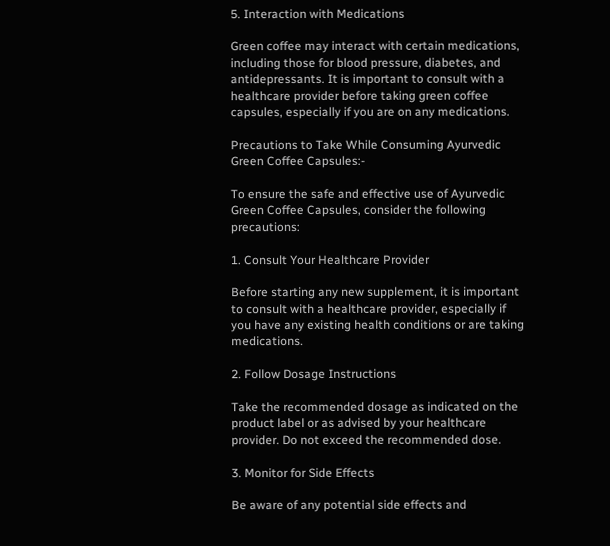5. Interaction with Medications

Green coffee may interact with certain medications, including those for blood pressure, diabetes, and antidepressants. It is important to consult with a healthcare provider before taking green coffee capsules, especially if you are on any medications.

Precautions to Take While Consuming Ayurvedic Green Coffee Capsules:-

To ensure the safe and effective use of Ayurvedic Green Coffee Capsules, consider the following precautions:

1. Consult Your Healthcare Provider

Before starting any new supplement, it is important to consult with a healthcare provider, especially if you have any existing health conditions or are taking medications.

2. Follow Dosage Instructions

Take the recommended dosage as indicated on the product label or as advised by your healthcare provider. Do not exceed the recommended dose.

3. Monitor for Side Effects

Be aware of any potential side effects and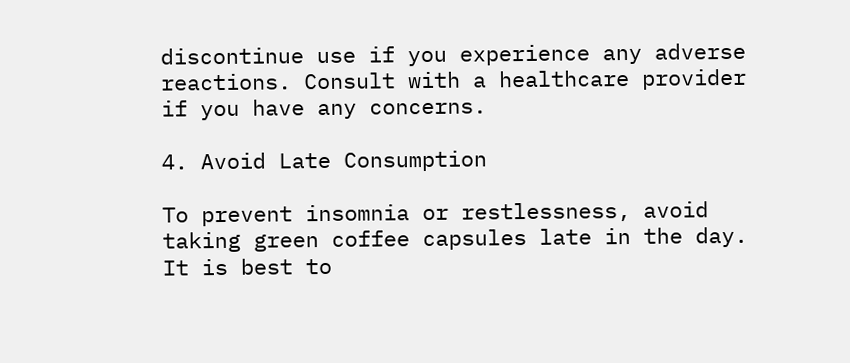discontinue use if you experience any adverse reactions. Consult with a healthcare provider if you have any concerns.

4. Avoid Late Consumption

To prevent insomnia or restlessness, avoid taking green coffee capsules late in the day. It is best to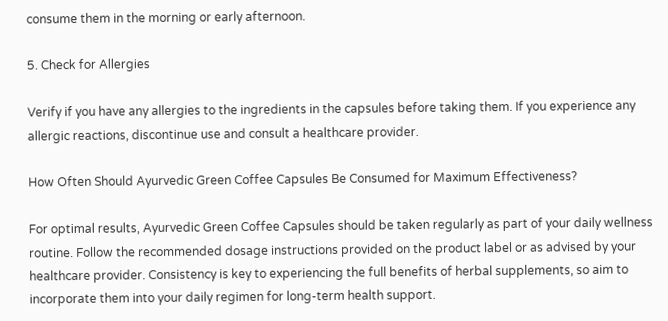consume them in the morning or early afternoon.

5. Check for Allergies

Verify if you have any allergies to the ingredients in the capsules before taking them. If you experience any allergic reactions, discontinue use and consult a healthcare provider.

How Often Should Ayurvedic Green Coffee Capsules Be Consumed for Maximum Effectiveness?

For optimal results, Ayurvedic Green Coffee Capsules should be taken regularly as part of your daily wellness routine. Follow the recommended dosage instructions provided on the product label or as advised by your healthcare provider. Consistency is key to experiencing the full benefits of herbal supplements, so aim to incorporate them into your daily regimen for long-term health support.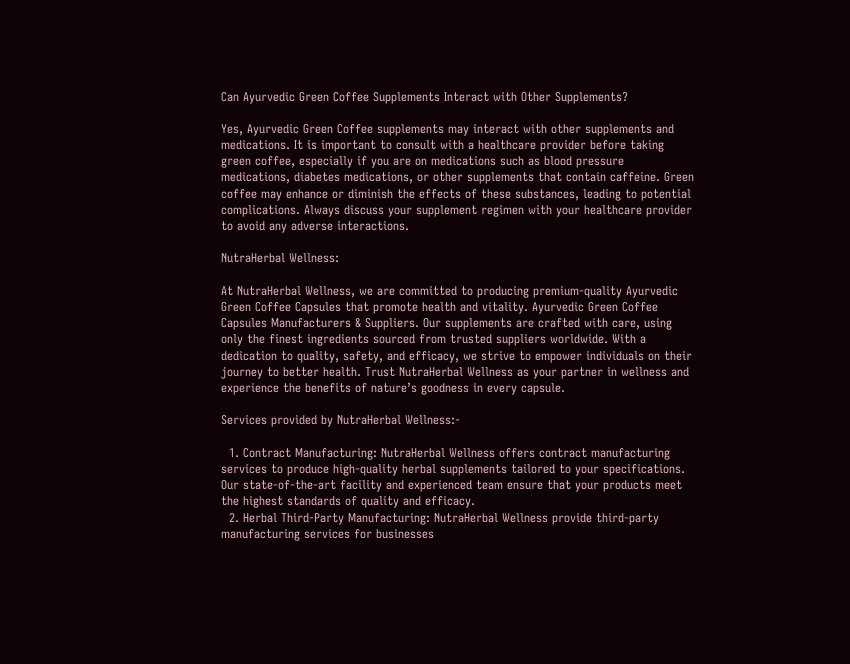Can Ayurvedic Green Coffee Supplements Interact with Other Supplements?

Yes, Ayurvedic Green Coffee supplements may interact with other supplements and medications. It is important to consult with a healthcare provider before taking green coffee, especially if you are on medications such as blood pressure medications, diabetes medications, or other supplements that contain caffeine. Green coffee may enhance or diminish the effects of these substances, leading to potential complications. Always discuss your supplement regimen with your healthcare provider to avoid any adverse interactions.

NutraHerbal Wellness:

At NutraHerbal Wellness, we are committed to producing premium-quality Ayurvedic Green Coffee Capsules that promote health and vitality. Ayurvedic Green Coffee Capsules Manufacturers & Suppliers. Our supplements are crafted with care, using only the finest ingredients sourced from trusted suppliers worldwide. With a dedication to quality, safety, and efficacy, we strive to empower individuals on their journey to better health. Trust NutraHerbal Wellness as your partner in wellness and experience the benefits of nature’s goodness in every capsule.

Services provided by NutraHerbal Wellness:-

  1. Contract Manufacturing: NutraHerbal Wellness offers contract manufacturing services to produce high-quality herbal supplements tailored to your specifications. Our state-of-the-art facility and experienced team ensure that your products meet the highest standards of quality and efficacy.
  2. Herbal Third-Party Manufacturing: NutraHerbal Wellness provide third-party manufacturing services for businesses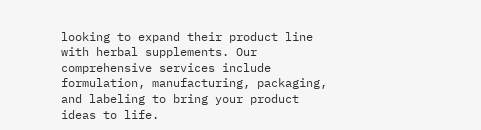looking to expand their product line with herbal supplements. Our comprehensive services include formulation, manufacturing, packaging, and labeling to bring your product ideas to life.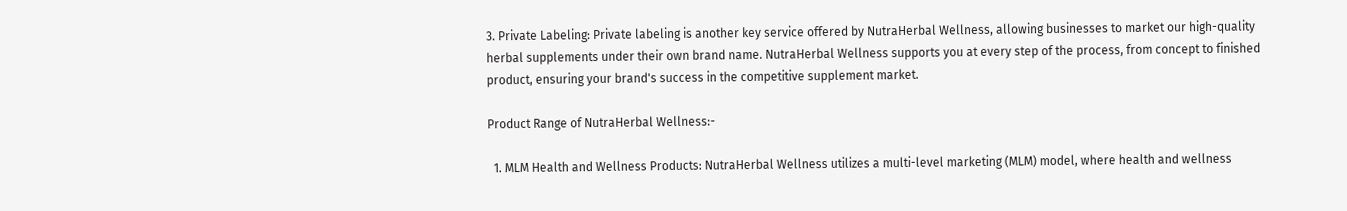3. Private Labeling: Private labeling is another key service offered by NutraHerbal Wellness, allowing businesses to market our high-quality herbal supplements under their own brand name. NutraHerbal Wellness supports you at every step of the process, from concept to finished product, ensuring your brand's success in the competitive supplement market.

Product Range of NutraHerbal Wellness:-

  1. MLM Health and Wellness Products: NutraHerbal Wellness utilizes a multi-level marketing (MLM) model, where health and wellness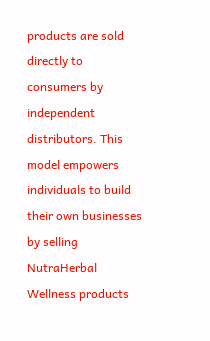products are sold directly to consumers by independent distributors. This model empowers individuals to build their own businesses by selling NutraHerbal Wellness products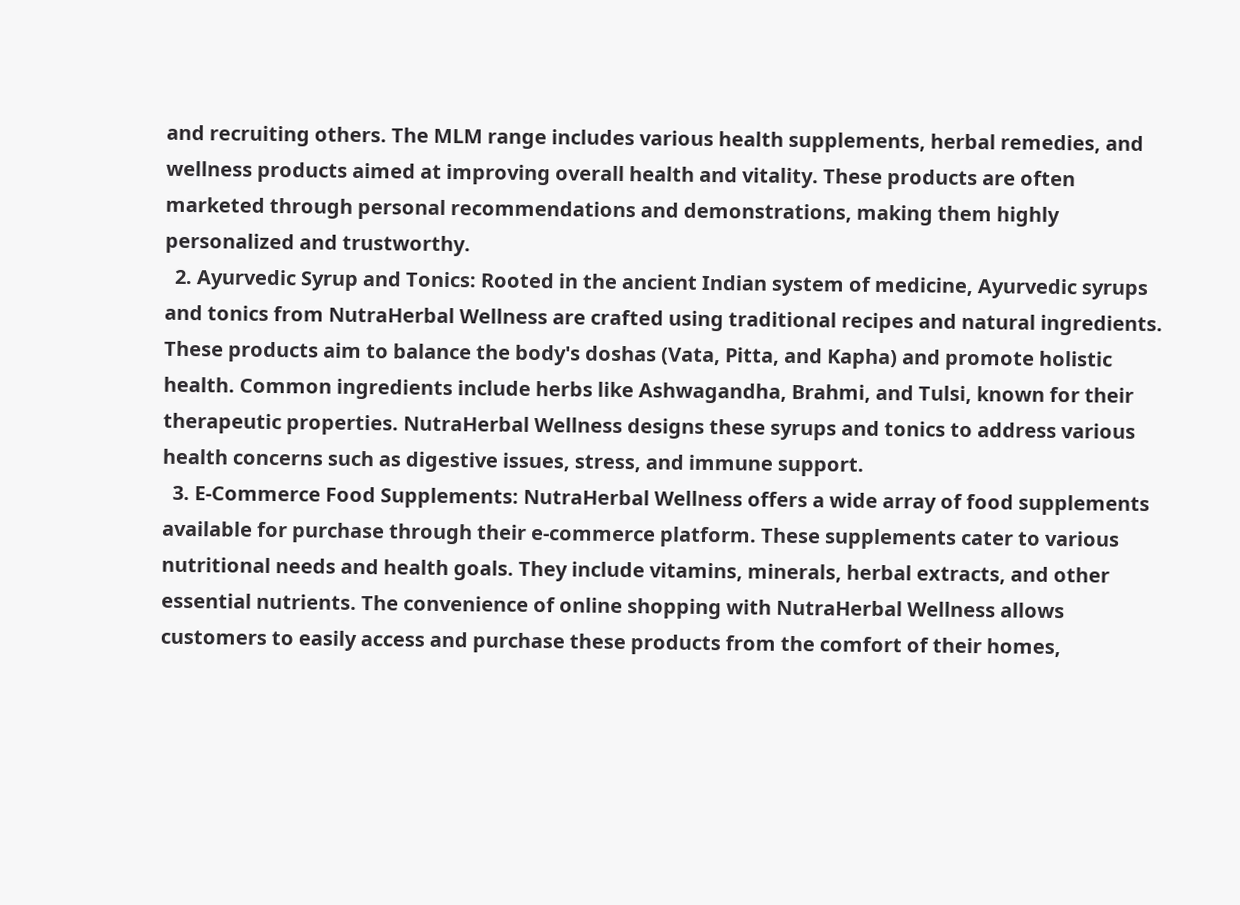and recruiting others. The MLM range includes various health supplements, herbal remedies, and wellness products aimed at improving overall health and vitality. These products are often marketed through personal recommendations and demonstrations, making them highly personalized and trustworthy.
  2. Ayurvedic Syrup and Tonics: Rooted in the ancient Indian system of medicine, Ayurvedic syrups and tonics from NutraHerbal Wellness are crafted using traditional recipes and natural ingredients. These products aim to balance the body's doshas (Vata, Pitta, and Kapha) and promote holistic health. Common ingredients include herbs like Ashwagandha, Brahmi, and Tulsi, known for their therapeutic properties. NutraHerbal Wellness designs these syrups and tonics to address various health concerns such as digestive issues, stress, and immune support.
  3. E-Commerce Food Supplements: NutraHerbal Wellness offers a wide array of food supplements available for purchase through their e-commerce platform. These supplements cater to various nutritional needs and health goals. They include vitamins, minerals, herbal extracts, and other essential nutrients. The convenience of online shopping with NutraHerbal Wellness allows customers to easily access and purchase these products from the comfort of their homes,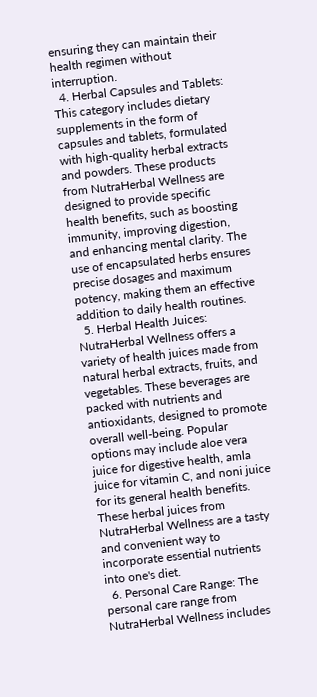ensuring they can maintain their health regimen without interruption.
  4. Herbal Capsules and Tablets: This category includes dietary supplements in the form of capsules and tablets, formulated with high-quality herbal extracts and powders. These products from NutraHerbal Wellness are designed to provide specific health benefits, such as boosting immunity, improving digestion, and enhancing mental clarity. The use of encapsulated herbs ensures precise dosages and maximum potency, making them an effective addition to daily health routines.
  5. Herbal Health Juices: NutraHerbal Wellness offers a variety of health juices made from natural herbal extracts, fruits, and vegetables. These beverages are packed with nutrients and antioxidants, designed to promote overall well-being. Popular options may include aloe vera juice for digestive health, amla juice for vitamin C, and noni juice for its general health benefits. These herbal juices from NutraHerbal Wellness are a tasty and convenient way to incorporate essential nutrients into one's diet.
  6. Personal Care Range: The personal care range from NutraHerbal Wellness includes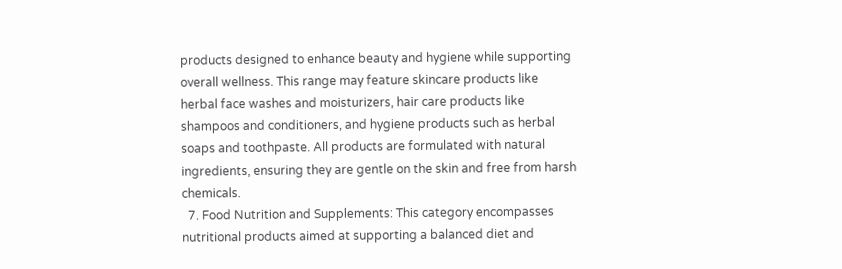products designed to enhance beauty and hygiene while supporting overall wellness. This range may feature skincare products like herbal face washes and moisturizers, hair care products like shampoos and conditioners, and hygiene products such as herbal soaps and toothpaste. All products are formulated with natural ingredients, ensuring they are gentle on the skin and free from harsh chemicals.
  7. Food Nutrition and Supplements: This category encompasses nutritional products aimed at supporting a balanced diet and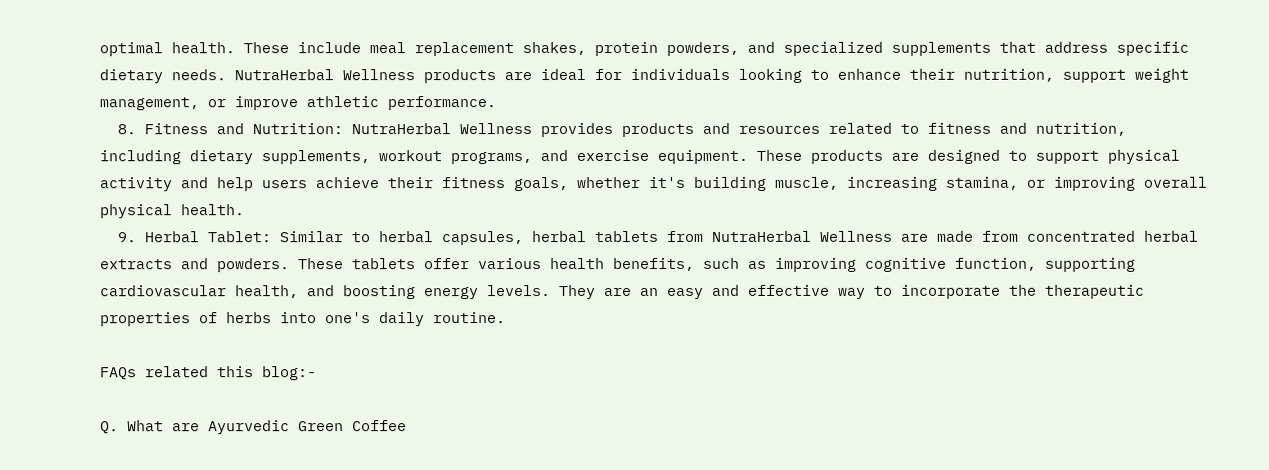optimal health. These include meal replacement shakes, protein powders, and specialized supplements that address specific dietary needs. NutraHerbal Wellness products are ideal for individuals looking to enhance their nutrition, support weight management, or improve athletic performance.
  8. Fitness and Nutrition: NutraHerbal Wellness provides products and resources related to fitness and nutrition, including dietary supplements, workout programs, and exercise equipment. These products are designed to support physical activity and help users achieve their fitness goals, whether it's building muscle, increasing stamina, or improving overall physical health.
  9. Herbal Tablet: Similar to herbal capsules, herbal tablets from NutraHerbal Wellness are made from concentrated herbal extracts and powders. These tablets offer various health benefits, such as improving cognitive function, supporting cardiovascular health, and boosting energy levels. They are an easy and effective way to incorporate the therapeutic properties of herbs into one's daily routine.

FAQs related this blog:-

Q. What are Ayurvedic Green Coffee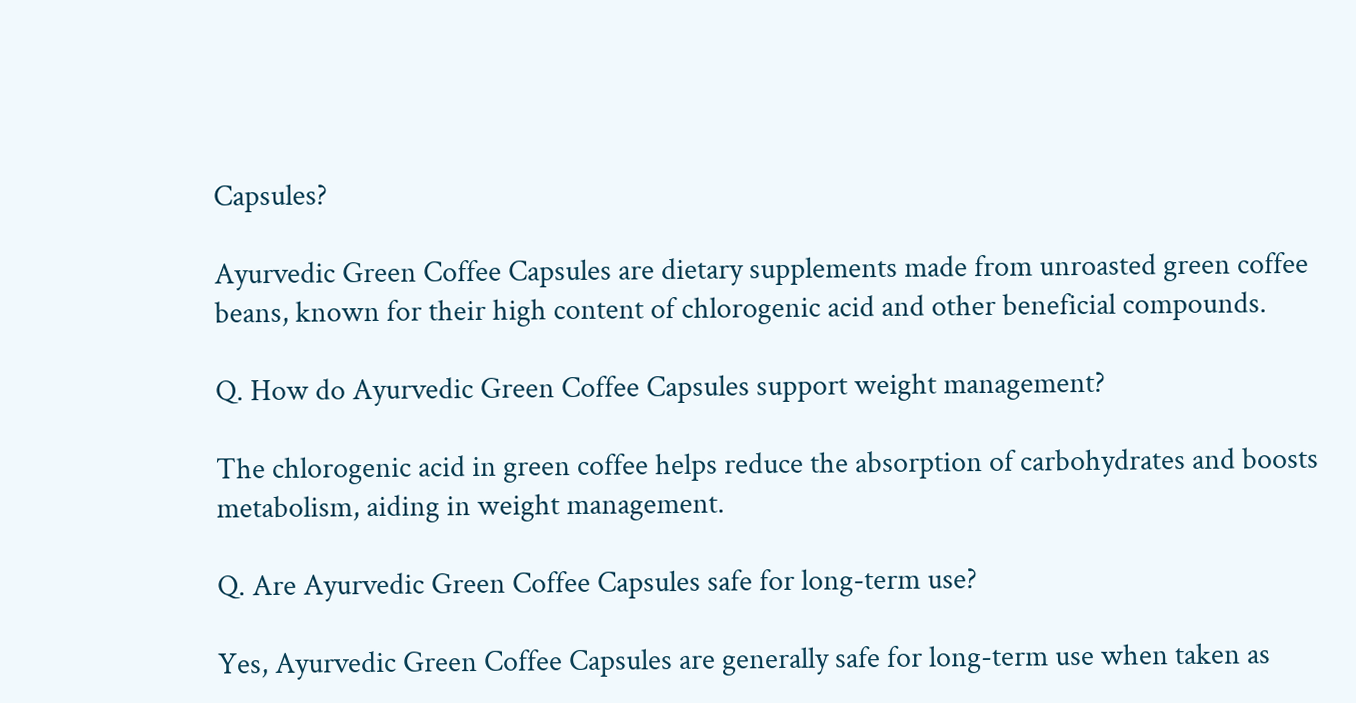Capsules?

Ayurvedic Green Coffee Capsules are dietary supplements made from unroasted green coffee beans, known for their high content of chlorogenic acid and other beneficial compounds.

Q. How do Ayurvedic Green Coffee Capsules support weight management?

The chlorogenic acid in green coffee helps reduce the absorption of carbohydrates and boosts metabolism, aiding in weight management.

Q. Are Ayurvedic Green Coffee Capsules safe for long-term use?

Yes, Ayurvedic Green Coffee Capsules are generally safe for long-term use when taken as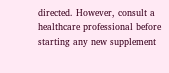directed. However, consult a healthcare professional before starting any new supplement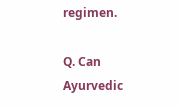regimen.

Q. Can Ayurvedic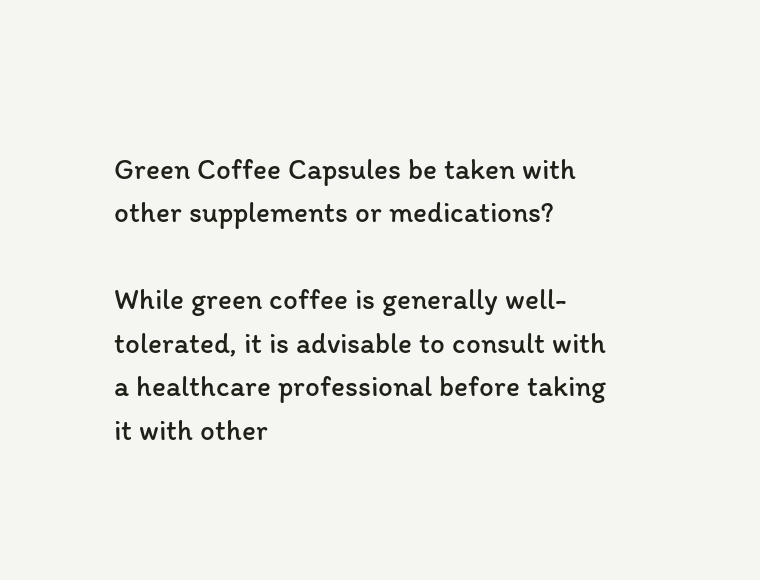Green Coffee Capsules be taken with other supplements or medications?

While green coffee is generally well-tolerated, it is advisable to consult with a healthcare professional before taking it with other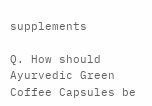supplements

Q. How should Ayurvedic Green Coffee Capsules be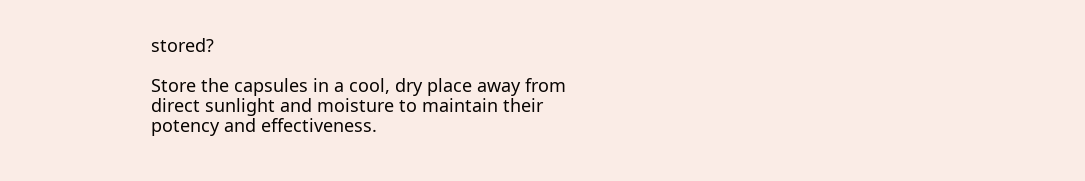stored?

Store the capsules in a cool, dry place away from direct sunlight and moisture to maintain their potency and effectiveness.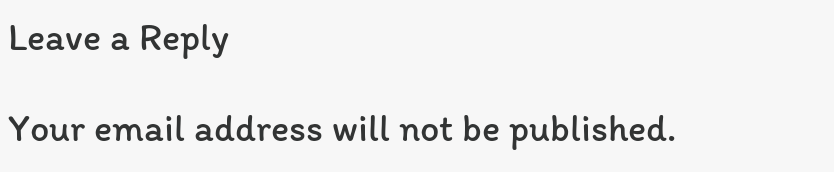Leave a Reply

Your email address will not be published.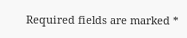Required fields are marked *